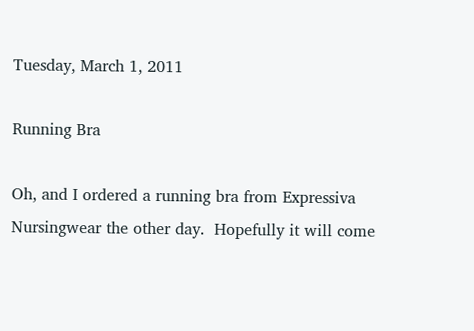Tuesday, March 1, 2011

Running Bra

Oh, and I ordered a running bra from Expressiva Nursingwear the other day.  Hopefully it will come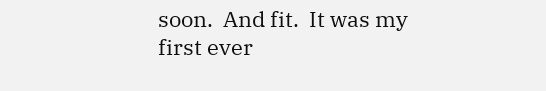soon.  And fit.  It was my first ever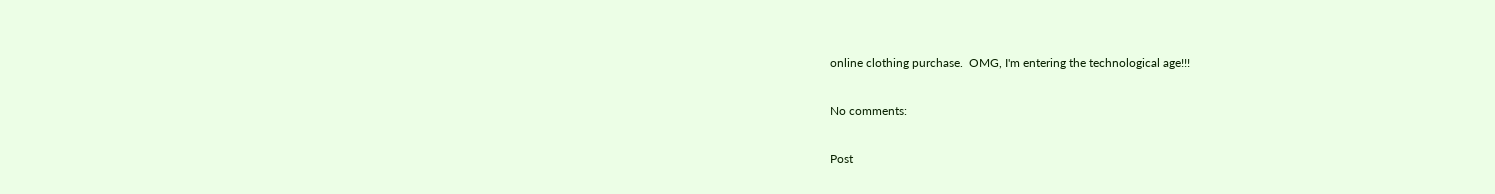online clothing purchase.  OMG, I'm entering the technological age!!!

No comments:

Post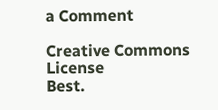a Comment

Creative Commons License
Best.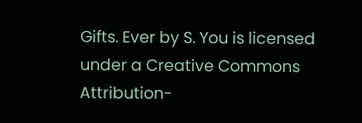Gifts. Ever by S. You is licensed under a Creative Commons Attribution-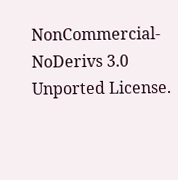NonCommercial-NoDerivs 3.0 Unported License.